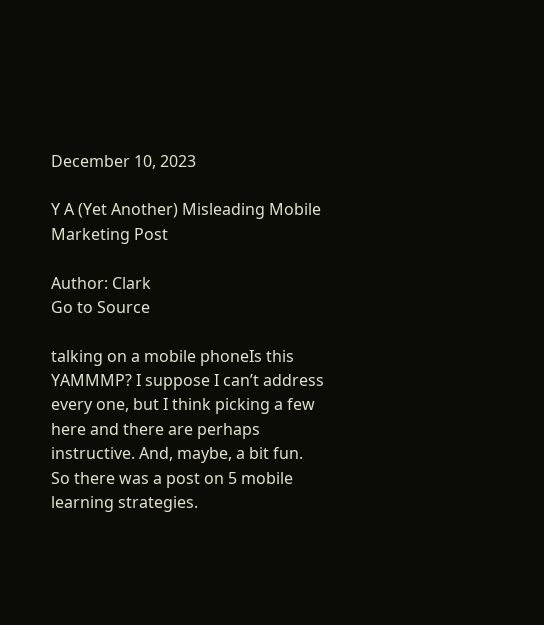December 10, 2023

Y A (Yet Another) Misleading Mobile Marketing Post

Author: Clark
Go to Source

talking on a mobile phoneIs this YAMMMP? I suppose I can’t address every one, but I think picking a few here and there are perhaps instructive. And, maybe, a bit fun. So there was a post on 5 mobile learning strategies.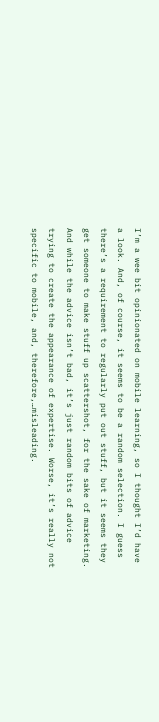I’m a wee bit opinionated on mobile learning, so I thought I’d have a look. And, of course, it seems to be a random selection. I guess there’s a requirement to regularly put out stuff, but it seems they get someone to make stuff up scattershot, for the sake of marketing. And while the advice isn’t bad, it’s just random bits of advice trying to create the appearance of expertise. Worse, it’s really not specific to mobile, and, therefore,…misleading.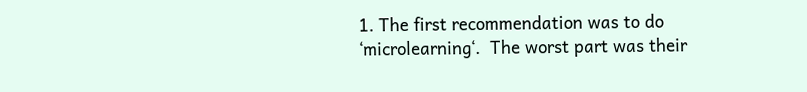1. The first recommendation was to do ‘microlearning‘.  The worst part was their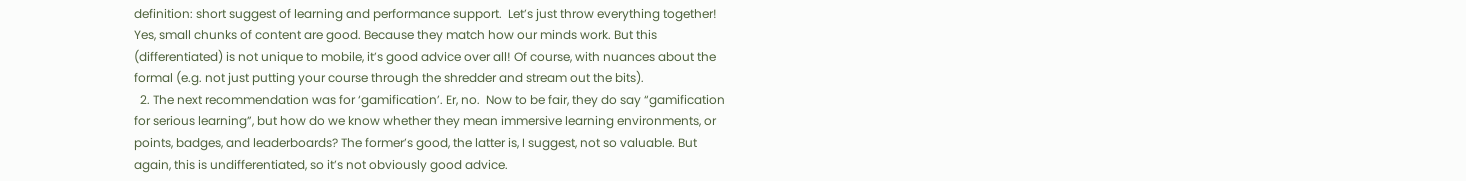definition: short suggest of learning and performance support.  Let’s just throw everything together!  Yes, small chunks of content are good. Because they match how our minds work. But this (differentiated) is not unique to mobile, it’s good advice over all! Of course, with nuances about the formal (e.g. not just putting your course through the shredder and stream out the bits).
  2. The next recommendation was for ‘gamification’. Er, no.  Now to be fair, they do say “gamification for serious learning”, but how do we know whether they mean immersive learning environments, or points, badges, and leaderboards? The former’s good, the latter is, I suggest, not so valuable. But again, this is undifferentiated, so it’s not obviously good advice.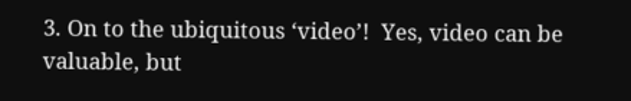3. On to the ubiquitous ‘video’!  Yes, video can be valuable, but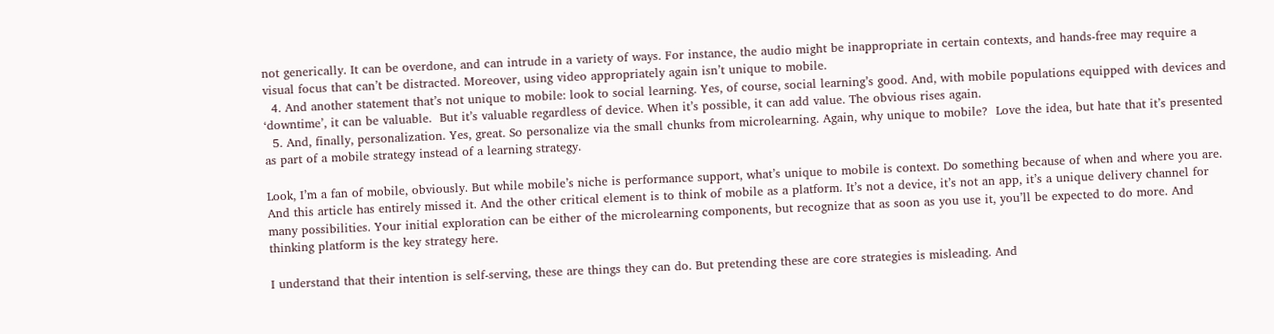not generically. It can be overdone, and can intrude in a variety of ways. For instance, the audio might be inappropriate in certain contexts, and hands-free may require a visual focus that can’t be distracted. Moreover, using video appropriately again isn’t unique to mobile.
  4. And another statement that’s not unique to mobile: look to social learning. Yes, of course, social learning’s good. And, with mobile populations equipped with devices and ‘downtime’, it can be valuable.  But it’s valuable regardless of device. When it’s possible, it can add value. The obvious rises again.
  5. And, finally, personalization. Yes, great. So personalize via the small chunks from microlearning. Again, why unique to mobile?  Love the idea, but hate that it’s presented as part of a mobile strategy instead of a learning strategy.

Look, I’m a fan of mobile, obviously. But while mobile’s niche is performance support, what’s unique to mobile is context. Do something because of when and where you are. And this article has entirely missed it. And the other critical element is to think of mobile as a platform. It’s not a device, it’s not an app, it’s a unique delivery channel for many possibilities. Your initial exploration can be either of the microlearning components, but recognize that as soon as you use it, you’ll be expected to do more. And thinking platform is the key strategy here.

I understand that their intention is self-serving, these are things they can do. But pretending these are core strategies is misleading. And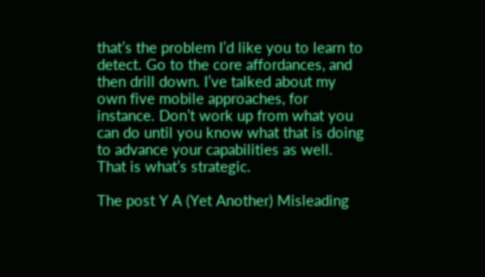that’s the problem I’d like you to learn to detect. Go to the core affordances, and then drill down. I’ve talked about my own five mobile approaches, for instance. Don’t work up from what you can do until you know what that is doing to advance your capabilities as well. That is what’s strategic.

The post Y A (Yet Another) Misleading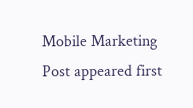Mobile Marketing Post appeared first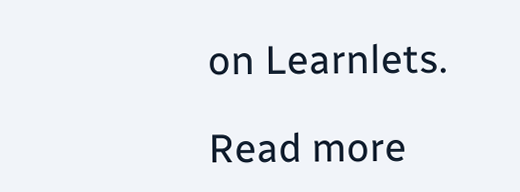on Learnlets.

Read more